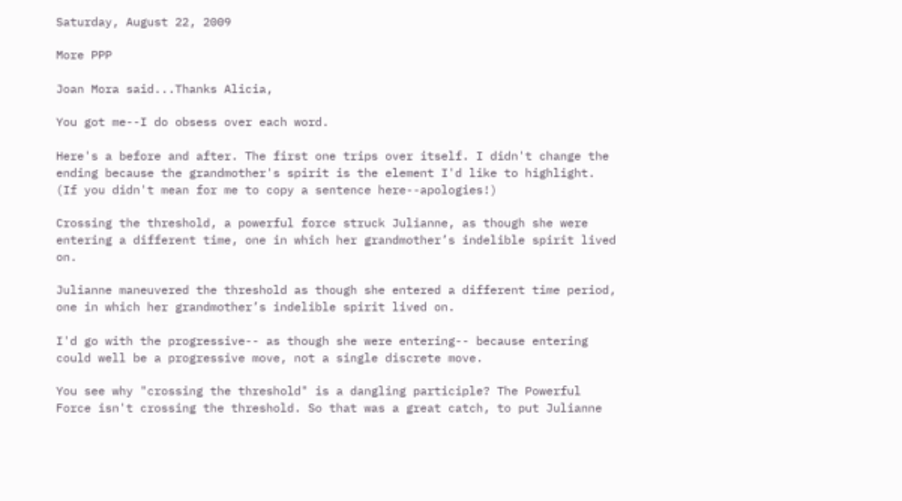Saturday, August 22, 2009

More PPP

Joan Mora said...Thanks Alicia,

You got me--I do obsess over each word.

Here's a before and after. The first one trips over itself. I didn't change the ending because the grandmother's spirit is the element I'd like to highlight. (If you didn't mean for me to copy a sentence here--apologies!)

Crossing the threshold, a powerful force struck Julianne, as though she were entering a different time, one in which her grandmother’s indelible spirit lived on.

Julianne maneuvered the threshold as though she entered a different time period, one in which her grandmother’s indelible spirit lived on.

I'd go with the progressive-- as though she were entering-- because entering could well be a progressive move, not a single discrete move.

You see why "crossing the threshold" is a dangling participle? The Powerful Force isn't crossing the threshold. So that was a great catch, to put Julianne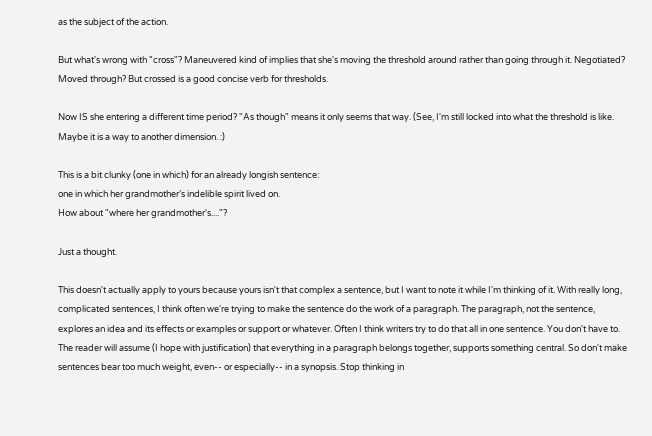as the subject of the action.

But what's wrong with "cross"? Maneuvered kind of implies that she's moving the threshold around rather than going through it. Negotiated? Moved through? But crossed is a good concise verb for thresholds.

Now IS she entering a different time period? "As though" means it only seems that way. (See, I'm still locked into what the threshold is like. Maybe it is a way to another dimension. :)

This is a bit clunky (one in which) for an already longish sentence:
one in which her grandmother’s indelible spirit lived on.
How about "where her grandmother's...."?

Just a thought.

This doesn't actually apply to yours because yours isn't that complex a sentence, but I want to note it while I'm thinking of it. With really long, complicated sentences, I think often we're trying to make the sentence do the work of a paragraph. The paragraph, not the sentence, explores an idea and its effects or examples or support or whatever. Often I think writers try to do that all in one sentence. You don't have to. The reader will assume (I hope with justification) that everything in a paragraph belongs together, supports something central. So don't make sentences bear too much weight, even-- or especially-- in a synopsis. Stop thinking in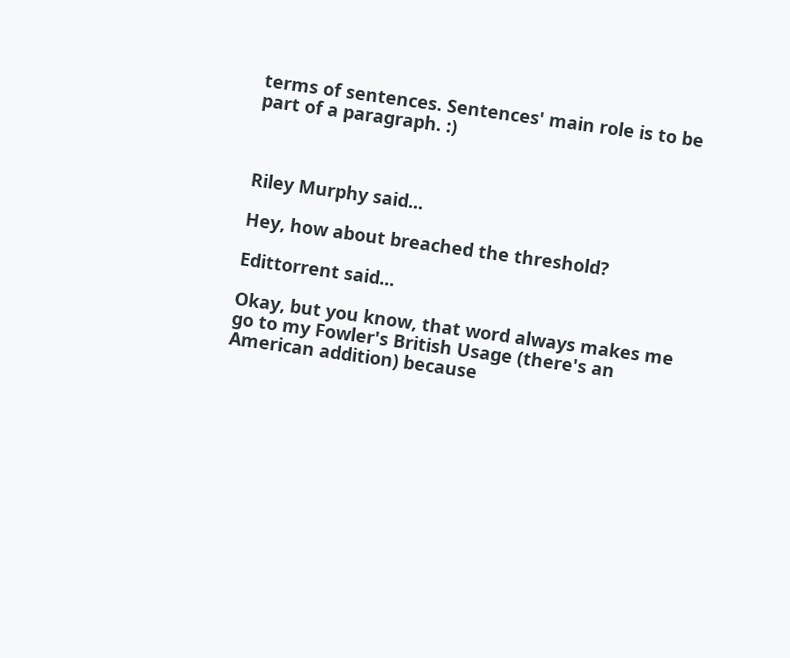terms of sentences. Sentences' main role is to be part of a paragraph. :)



Riley Murphy said...

Hey, how about breached the threshold?

Edittorrent said...

Okay, but you know, that word always makes me go to my Fowler's British Usage (there's an American addition) because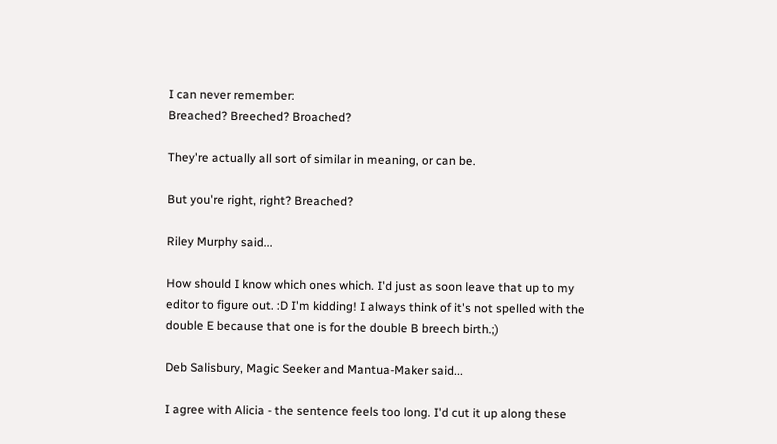I can never remember:
Breached? Breeched? Broached?

They're actually all sort of similar in meaning, or can be.

But you're right, right? Breached?

Riley Murphy said...

How should I know which ones which. I'd just as soon leave that up to my editor to figure out. :D I'm kidding! I always think of it's not spelled with the double E because that one is for the double B breech birth.;)

Deb Salisbury, Magic Seeker and Mantua-Maker said...

I agree with Alicia - the sentence feels too long. I'd cut it up along these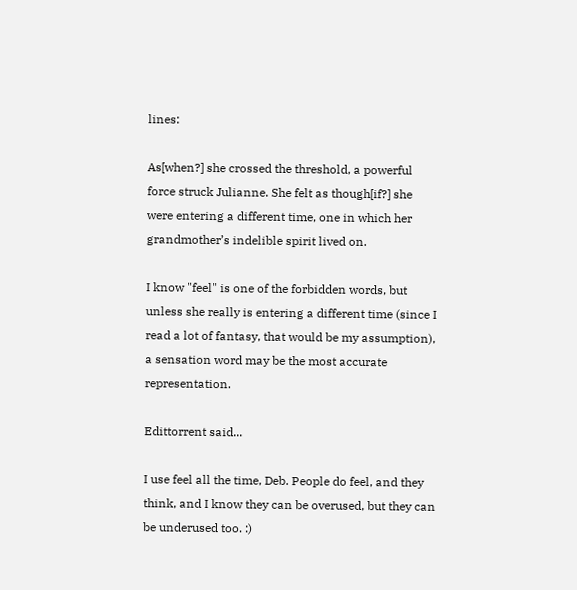lines:

As[when?] she crossed the threshold, a powerful force struck Julianne. She felt as though[if?] she were entering a different time, one in which her grandmother’s indelible spirit lived on.

I know "feel" is one of the forbidden words, but unless she really is entering a different time (since I read a lot of fantasy, that would be my assumption), a sensation word may be the most accurate representation.

Edittorrent said...

I use feel all the time, Deb. People do feel, and they think, and I know they can be overused, but they can be underused too. :)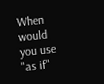When would you use "as if"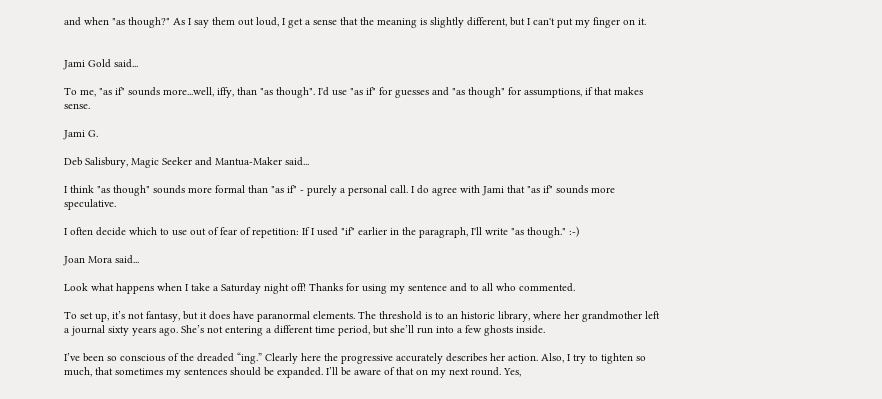and when "as though?" As I say them out loud, I get a sense that the meaning is slightly different, but I can't put my finger on it.


Jami Gold said...

To me, "as if" sounds more...well, iffy, than "as though". I'd use "as if" for guesses and "as though" for assumptions, if that makes sense.

Jami G.

Deb Salisbury, Magic Seeker and Mantua-Maker said...

I think "as though" sounds more formal than "as if" - purely a personal call. I do agree with Jami that "as if" sounds more speculative.

I often decide which to use out of fear of repetition: If I used "if" earlier in the paragraph, I'll write "as though." :-)

Joan Mora said...

Look what happens when I take a Saturday night off! Thanks for using my sentence and to all who commented.

To set up, it’s not fantasy, but it does have paranormal elements. The threshold is to an historic library, where her grandmother left a journal sixty years ago. She’s not entering a different time period, but she’ll run into a few ghosts inside.

I’ve been so conscious of the dreaded “ing.” Clearly here the progressive accurately describes her action. Also, I try to tighten so much, that sometimes my sentences should be expanded. I’ll be aware of that on my next round. Yes,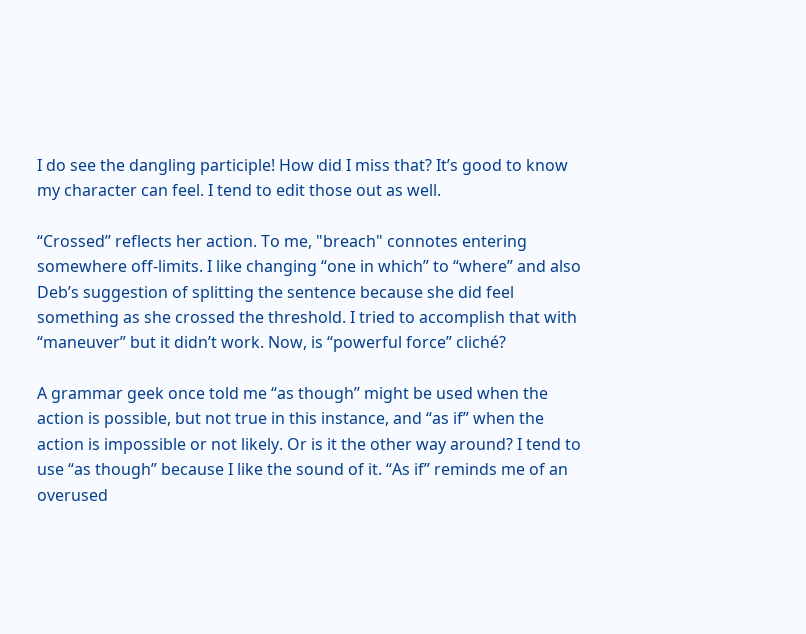I do see the dangling participle! How did I miss that? It’s good to know my character can feel. I tend to edit those out as well.

“Crossed” reflects her action. To me, "breach" connotes entering somewhere off-limits. I like changing “one in which” to “where” and also Deb’s suggestion of splitting the sentence because she did feel something as she crossed the threshold. I tried to accomplish that with “maneuver” but it didn’t work. Now, is “powerful force” cliché?

A grammar geek once told me “as though” might be used when the action is possible, but not true in this instance, and “as if” when the action is impossible or not likely. Or is it the other way around? I tend to use “as though” because I like the sound of it. “As if” reminds me of an overused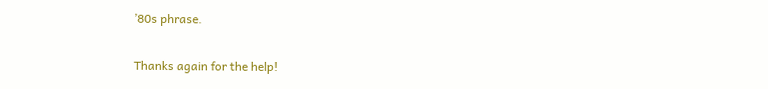’80s phrase.

Thanks again for the help!